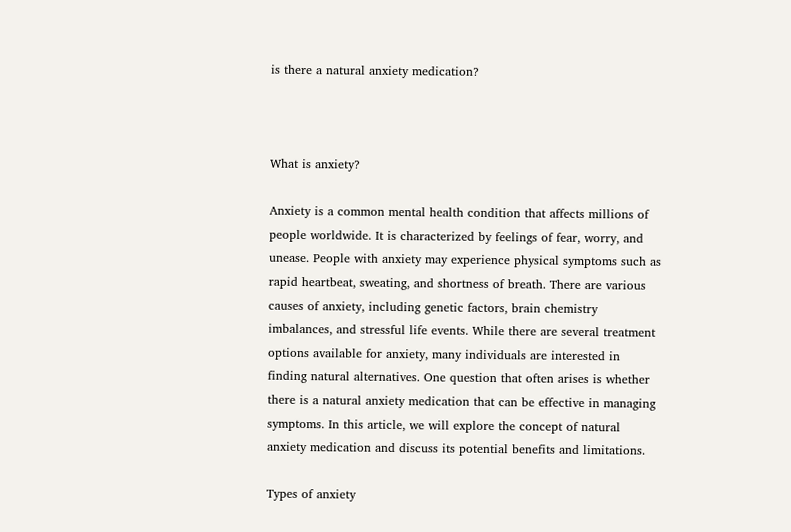is there a natural anxiety medication?



What is anxiety?

Anxiety is a common mental health condition that affects millions of people worldwide. It is characterized by feelings of fear, worry, and unease. People with anxiety may experience physical symptoms such as rapid heartbeat, sweating, and shortness of breath. There are various causes of anxiety, including genetic factors, brain chemistry imbalances, and stressful life events. While there are several treatment options available for anxiety, many individuals are interested in finding natural alternatives. One question that often arises is whether there is a natural anxiety medication that can be effective in managing symptoms. In this article, we will explore the concept of natural anxiety medication and discuss its potential benefits and limitations.

Types of anxiety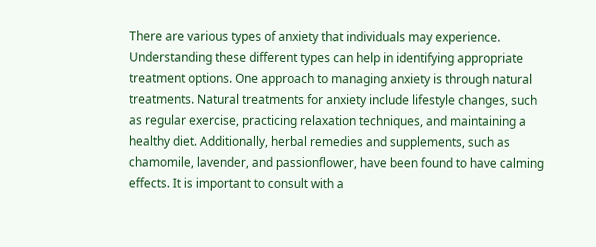There are various types of anxiety that individuals may experience. Understanding these different types can help in identifying appropriate treatment options. One approach to managing anxiety is through natural treatments. Natural treatments for anxiety include lifestyle changes, such as regular exercise, practicing relaxation techniques, and maintaining a healthy diet. Additionally, herbal remedies and supplements, such as chamomile, lavender, and passionflower, have been found to have calming effects. It is important to consult with a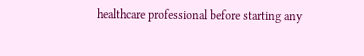healthcare professional before starting any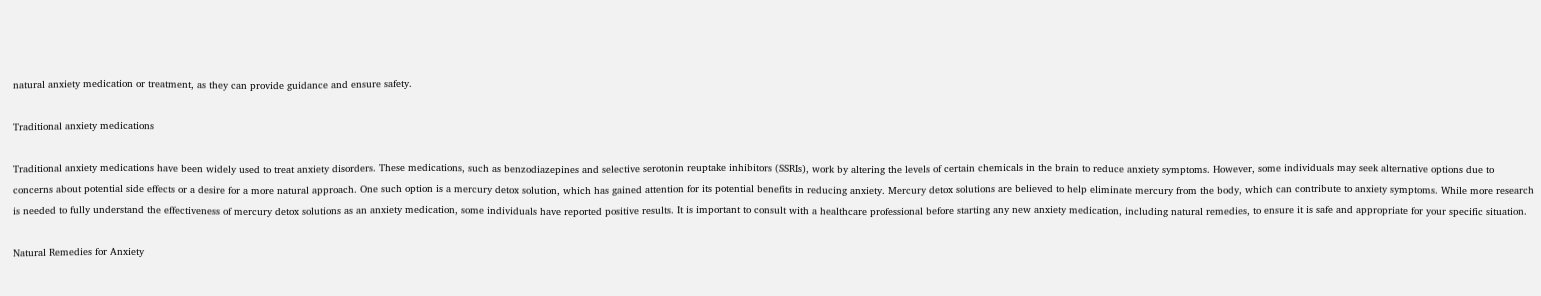natural anxiety medication or treatment, as they can provide guidance and ensure safety.

Traditional anxiety medications

Traditional anxiety medications have been widely used to treat anxiety disorders. These medications, such as benzodiazepines and selective serotonin reuptake inhibitors (SSRIs), work by altering the levels of certain chemicals in the brain to reduce anxiety symptoms. However, some individuals may seek alternative options due to concerns about potential side effects or a desire for a more natural approach. One such option is a mercury detox solution, which has gained attention for its potential benefits in reducing anxiety. Mercury detox solutions are believed to help eliminate mercury from the body, which can contribute to anxiety symptoms. While more research is needed to fully understand the effectiveness of mercury detox solutions as an anxiety medication, some individuals have reported positive results. It is important to consult with a healthcare professional before starting any new anxiety medication, including natural remedies, to ensure it is safe and appropriate for your specific situation.

Natural Remedies for Anxiety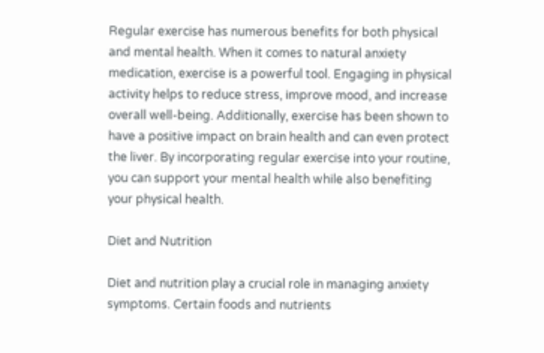Regular exercise has numerous benefits for both physical and mental health. When it comes to natural anxiety medication, exercise is a powerful tool. Engaging in physical activity helps to reduce stress, improve mood, and increase overall well-being. Additionally, exercise has been shown to have a positive impact on brain health and can even protect the liver. By incorporating regular exercise into your routine, you can support your mental health while also benefiting your physical health.

Diet and Nutrition

Diet and nutrition play a crucial role in managing anxiety symptoms. Certain foods and nutrients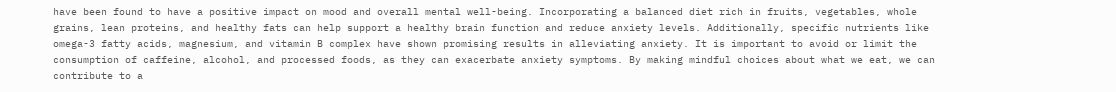have been found to have a positive impact on mood and overall mental well-being. Incorporating a balanced diet rich in fruits, vegetables, whole grains, lean proteins, and healthy fats can help support a healthy brain function and reduce anxiety levels. Additionally, specific nutrients like omega-3 fatty acids, magnesium, and vitamin B complex have shown promising results in alleviating anxiety. It is important to avoid or limit the consumption of caffeine, alcohol, and processed foods, as they can exacerbate anxiety symptoms. By making mindful choices about what we eat, we can contribute to a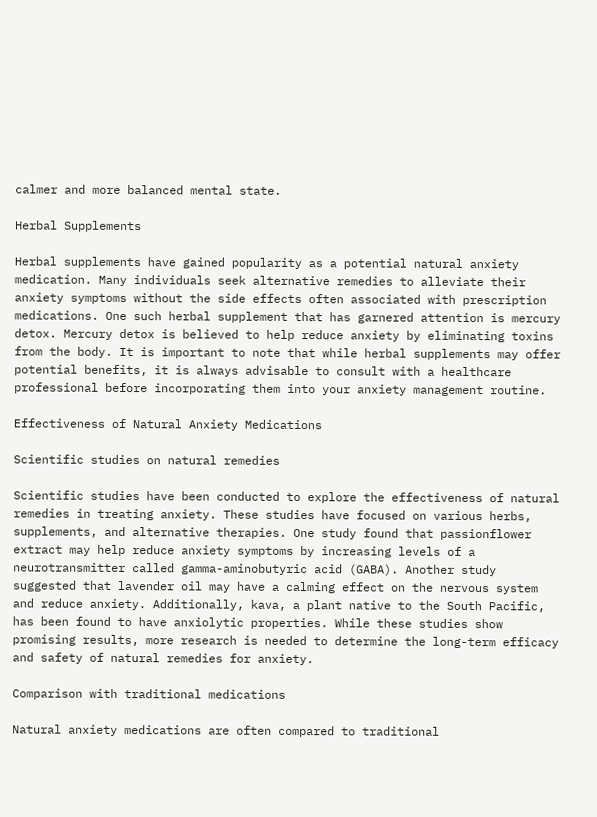calmer and more balanced mental state.

Herbal Supplements

Herbal supplements have gained popularity as a potential natural anxiety medication. Many individuals seek alternative remedies to alleviate their anxiety symptoms without the side effects often associated with prescription medications. One such herbal supplement that has garnered attention is mercury detox. Mercury detox is believed to help reduce anxiety by eliminating toxins from the body. It is important to note that while herbal supplements may offer potential benefits, it is always advisable to consult with a healthcare professional before incorporating them into your anxiety management routine.

Effectiveness of Natural Anxiety Medications

Scientific studies on natural remedies

Scientific studies have been conducted to explore the effectiveness of natural remedies in treating anxiety. These studies have focused on various herbs, supplements, and alternative therapies. One study found that passionflower extract may help reduce anxiety symptoms by increasing levels of a neurotransmitter called gamma-aminobutyric acid (GABA). Another study suggested that lavender oil may have a calming effect on the nervous system and reduce anxiety. Additionally, kava, a plant native to the South Pacific, has been found to have anxiolytic properties. While these studies show promising results, more research is needed to determine the long-term efficacy and safety of natural remedies for anxiety.

Comparison with traditional medications

Natural anxiety medications are often compared to traditional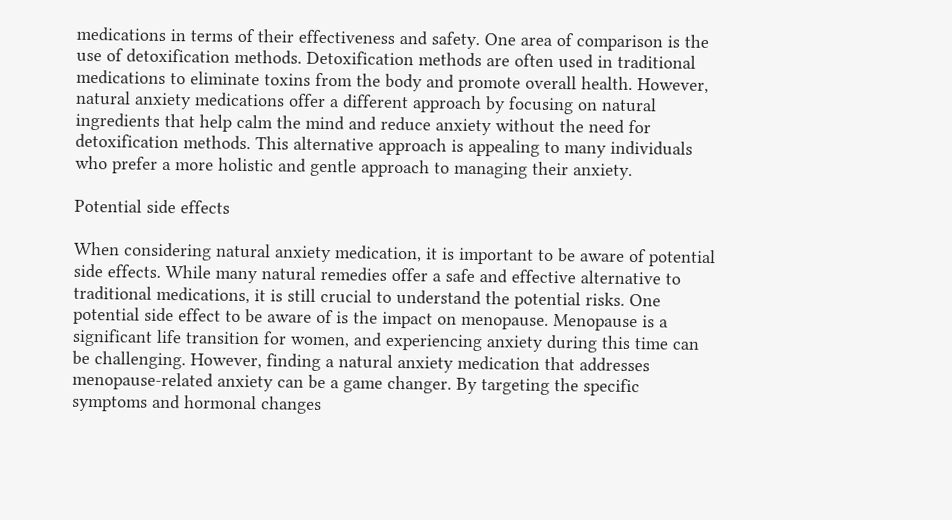medications in terms of their effectiveness and safety. One area of comparison is the use of detoxification methods. Detoxification methods are often used in traditional medications to eliminate toxins from the body and promote overall health. However, natural anxiety medications offer a different approach by focusing on natural ingredients that help calm the mind and reduce anxiety without the need for detoxification methods. This alternative approach is appealing to many individuals who prefer a more holistic and gentle approach to managing their anxiety.

Potential side effects

When considering natural anxiety medication, it is important to be aware of potential side effects. While many natural remedies offer a safe and effective alternative to traditional medications, it is still crucial to understand the potential risks. One potential side effect to be aware of is the impact on menopause. Menopause is a significant life transition for women, and experiencing anxiety during this time can be challenging. However, finding a natural anxiety medication that addresses menopause-related anxiety can be a game changer. By targeting the specific symptoms and hormonal changes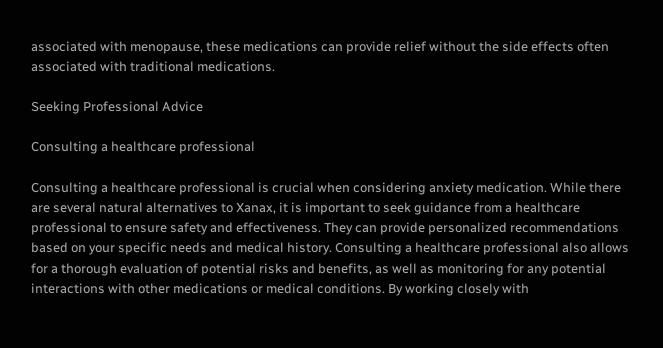associated with menopause, these medications can provide relief without the side effects often associated with traditional medications.

Seeking Professional Advice

Consulting a healthcare professional

Consulting a healthcare professional is crucial when considering anxiety medication. While there are several natural alternatives to Xanax, it is important to seek guidance from a healthcare professional to ensure safety and effectiveness. They can provide personalized recommendations based on your specific needs and medical history. Consulting a healthcare professional also allows for a thorough evaluation of potential risks and benefits, as well as monitoring for any potential interactions with other medications or medical conditions. By working closely with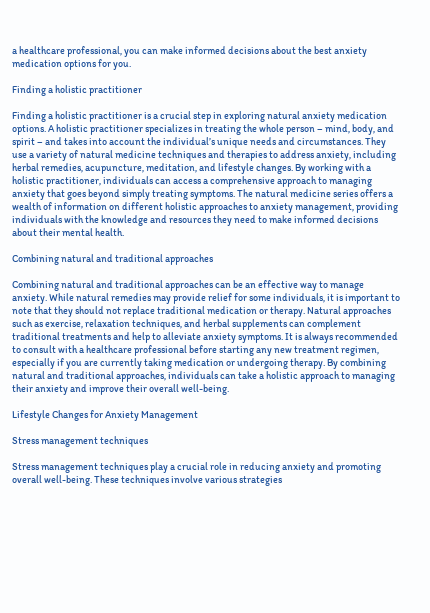a healthcare professional, you can make informed decisions about the best anxiety medication options for you.

Finding a holistic practitioner

Finding a holistic practitioner is a crucial step in exploring natural anxiety medication options. A holistic practitioner specializes in treating the whole person – mind, body, and spirit – and takes into account the individual’s unique needs and circumstances. They use a variety of natural medicine techniques and therapies to address anxiety, including herbal remedies, acupuncture, meditation, and lifestyle changes. By working with a holistic practitioner, individuals can access a comprehensive approach to managing anxiety that goes beyond simply treating symptoms. The natural medicine series offers a wealth of information on different holistic approaches to anxiety management, providing individuals with the knowledge and resources they need to make informed decisions about their mental health.

Combining natural and traditional approaches

Combining natural and traditional approaches can be an effective way to manage anxiety. While natural remedies may provide relief for some individuals, it is important to note that they should not replace traditional medication or therapy. Natural approaches such as exercise, relaxation techniques, and herbal supplements can complement traditional treatments and help to alleviate anxiety symptoms. It is always recommended to consult with a healthcare professional before starting any new treatment regimen, especially if you are currently taking medication or undergoing therapy. By combining natural and traditional approaches, individuals can take a holistic approach to managing their anxiety and improve their overall well-being.

Lifestyle Changes for Anxiety Management

Stress management techniques

Stress management techniques play a crucial role in reducing anxiety and promoting overall well-being. These techniques involve various strategies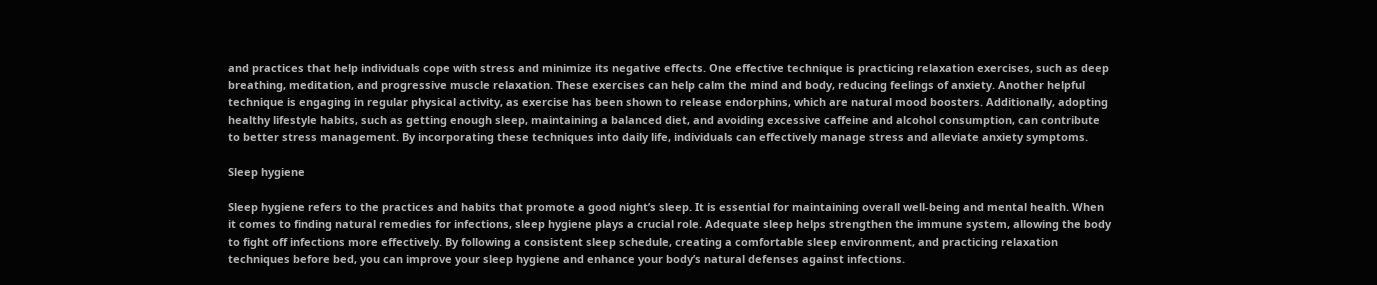and practices that help individuals cope with stress and minimize its negative effects. One effective technique is practicing relaxation exercises, such as deep breathing, meditation, and progressive muscle relaxation. These exercises can help calm the mind and body, reducing feelings of anxiety. Another helpful technique is engaging in regular physical activity, as exercise has been shown to release endorphins, which are natural mood boosters. Additionally, adopting healthy lifestyle habits, such as getting enough sleep, maintaining a balanced diet, and avoiding excessive caffeine and alcohol consumption, can contribute to better stress management. By incorporating these techniques into daily life, individuals can effectively manage stress and alleviate anxiety symptoms.

Sleep hygiene

Sleep hygiene refers to the practices and habits that promote a good night’s sleep. It is essential for maintaining overall well-being and mental health. When it comes to finding natural remedies for infections, sleep hygiene plays a crucial role. Adequate sleep helps strengthen the immune system, allowing the body to fight off infections more effectively. By following a consistent sleep schedule, creating a comfortable sleep environment, and practicing relaxation techniques before bed, you can improve your sleep hygiene and enhance your body’s natural defenses against infections.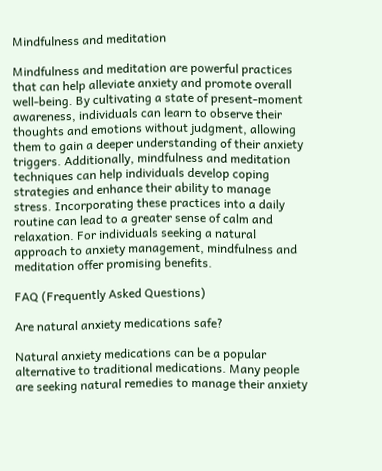Mindfulness and meditation

Mindfulness and meditation are powerful practices that can help alleviate anxiety and promote overall well-being. By cultivating a state of present-moment awareness, individuals can learn to observe their thoughts and emotions without judgment, allowing them to gain a deeper understanding of their anxiety triggers. Additionally, mindfulness and meditation techniques can help individuals develop coping strategies and enhance their ability to manage stress. Incorporating these practices into a daily routine can lead to a greater sense of calm and relaxation. For individuals seeking a natural approach to anxiety management, mindfulness and meditation offer promising benefits.

FAQ (Frequently Asked Questions)

Are natural anxiety medications safe?

Natural anxiety medications can be a popular alternative to traditional medications. Many people are seeking natural remedies to manage their anxiety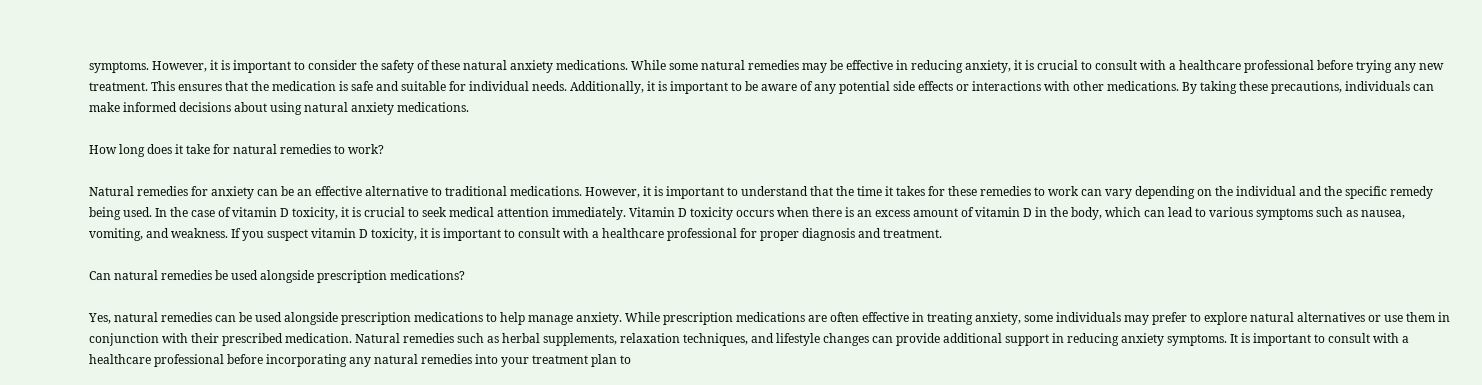symptoms. However, it is important to consider the safety of these natural anxiety medications. While some natural remedies may be effective in reducing anxiety, it is crucial to consult with a healthcare professional before trying any new treatment. This ensures that the medication is safe and suitable for individual needs. Additionally, it is important to be aware of any potential side effects or interactions with other medications. By taking these precautions, individuals can make informed decisions about using natural anxiety medications.

How long does it take for natural remedies to work?

Natural remedies for anxiety can be an effective alternative to traditional medications. However, it is important to understand that the time it takes for these remedies to work can vary depending on the individual and the specific remedy being used. In the case of vitamin D toxicity, it is crucial to seek medical attention immediately. Vitamin D toxicity occurs when there is an excess amount of vitamin D in the body, which can lead to various symptoms such as nausea, vomiting, and weakness. If you suspect vitamin D toxicity, it is important to consult with a healthcare professional for proper diagnosis and treatment.

Can natural remedies be used alongside prescription medications?

Yes, natural remedies can be used alongside prescription medications to help manage anxiety. While prescription medications are often effective in treating anxiety, some individuals may prefer to explore natural alternatives or use them in conjunction with their prescribed medication. Natural remedies such as herbal supplements, relaxation techniques, and lifestyle changes can provide additional support in reducing anxiety symptoms. It is important to consult with a healthcare professional before incorporating any natural remedies into your treatment plan to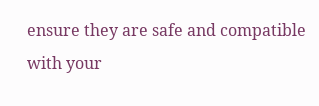ensure they are safe and compatible with your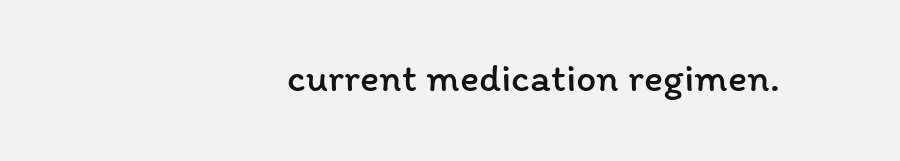current medication regimen.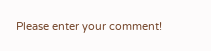Please enter your comment!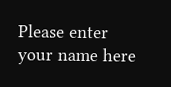Please enter your name here